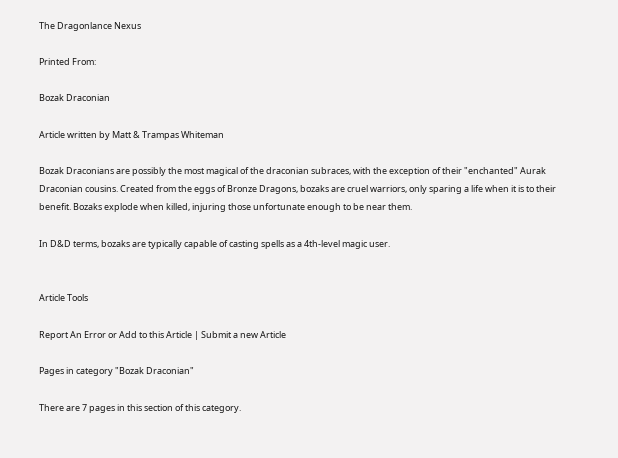The Dragonlance Nexus

Printed From:

Bozak Draconian

Article written by Matt & Trampas Whiteman

Bozak Draconians are possibly the most magical of the draconian subraces, with the exception of their "enchanted" Aurak Draconian cousins. Created from the eggs of Bronze Dragons, bozaks are cruel warriors, only sparing a life when it is to their benefit. Bozaks explode when killed, injuring those unfortunate enough to be near them.

In D&D terms, bozaks are typically capable of casting spells as a 4th-level magic user.


Article Tools

Report An Error or Add to this Article | Submit a new Article

Pages in category "Bozak Draconian"

There are 7 pages in this section of this category.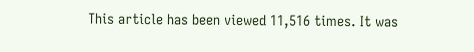This article has been viewed 11,516 times. It was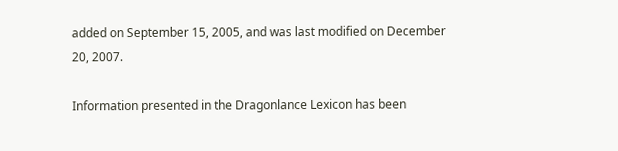added on September 15, 2005, and was last modified on December 20, 2007.

Information presented in the Dragonlance Lexicon has been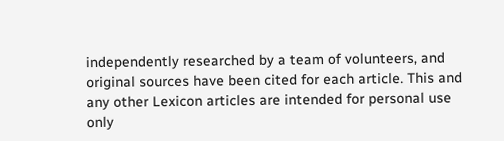independently researched by a team of volunteers, and original sources have been cited for each article. This and any other Lexicon articles are intended for personal use only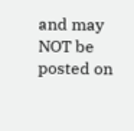and may NOT be posted on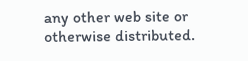any other web site or otherwise distributed.